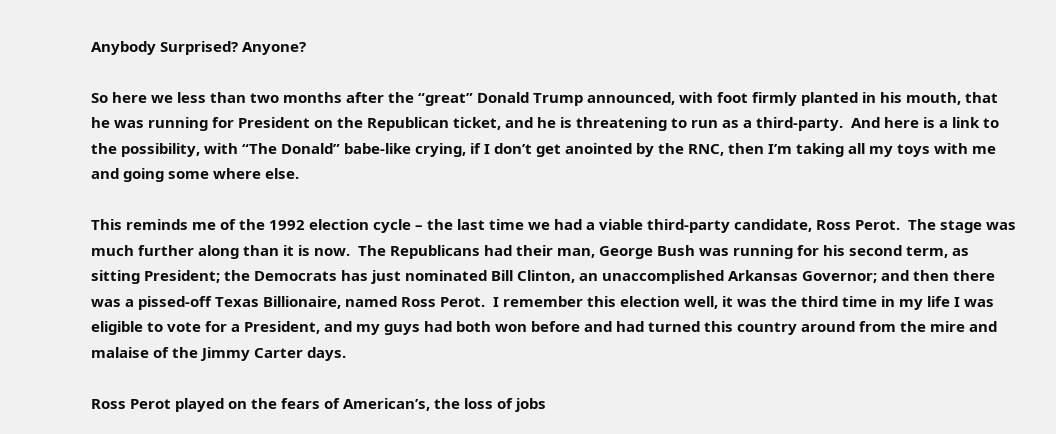Anybody Surprised? Anyone?

So here we less than two months after the “great” Donald Trump announced, with foot firmly planted in his mouth, that he was running for President on the Republican ticket, and he is threatening to run as a third-party.  And here is a link to the possibility, with “The Donald” babe-like crying, if I don’t get anointed by the RNC, then I’m taking all my toys with me and going some where else.

This reminds me of the 1992 election cycle – the last time we had a viable third-party candidate, Ross Perot.  The stage was much further along than it is now.  The Republicans had their man, George Bush was running for his second term, as sitting President; the Democrats has just nominated Bill Clinton, an unaccomplished Arkansas Governor; and then there was a pissed-off Texas Billionaire, named Ross Perot.  I remember this election well, it was the third time in my life I was eligible to vote for a President, and my guys had both won before and had turned this country around from the mire and malaise of the Jimmy Carter days.

Ross Perot played on the fears of American’s, the loss of jobs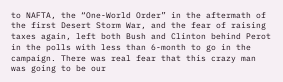to NAFTA, the “One-World Order” in the aftermath of the first Desert Storm War, and the fear of raising taxes again, left both Bush and Clinton behind Perot in the polls with less than 6-month to go in the campaign. There was real fear that this crazy man was going to be our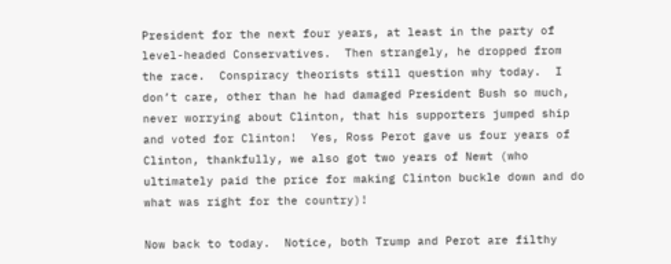President for the next four years, at least in the party of level-headed Conservatives.  Then strangely, he dropped from the race.  Conspiracy theorists still question why today.  I don’t care, other than he had damaged President Bush so much, never worrying about Clinton, that his supporters jumped ship and voted for Clinton!  Yes, Ross Perot gave us four years of Clinton, thankfully, we also got two years of Newt (who ultimately paid the price for making Clinton buckle down and do what was right for the country)!

Now back to today.  Notice, both Trump and Perot are filthy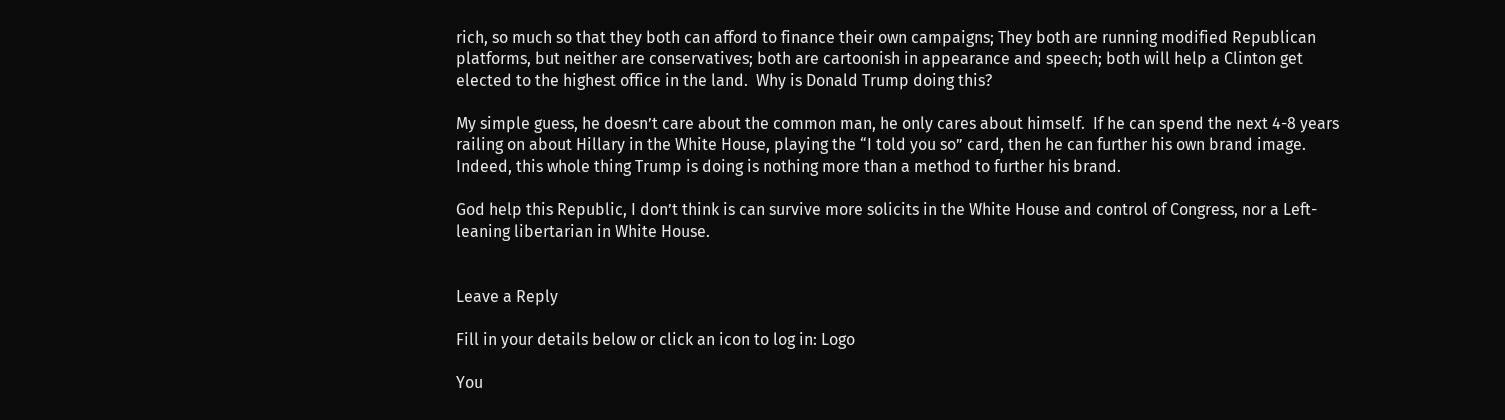rich, so much so that they both can afford to finance their own campaigns; They both are running modified Republican platforms, but neither are conservatives; both are cartoonish in appearance and speech; both will help a Clinton get elected to the highest office in the land.  Why is Donald Trump doing this?

My simple guess, he doesn’t care about the common man, he only cares about himself.  If he can spend the next 4-8 years railing on about Hillary in the White House, playing the “I told you so” card, then he can further his own brand image.  Indeed, this whole thing Trump is doing is nothing more than a method to further his brand.

God help this Republic, I don’t think is can survive more solicits in the White House and control of Congress, nor a Left-leaning libertarian in White House.


Leave a Reply

Fill in your details below or click an icon to log in: Logo

You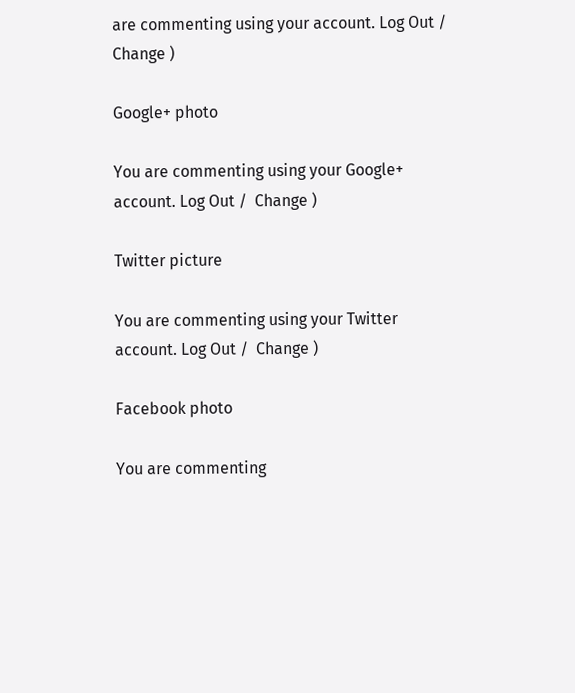are commenting using your account. Log Out /  Change )

Google+ photo

You are commenting using your Google+ account. Log Out /  Change )

Twitter picture

You are commenting using your Twitter account. Log Out /  Change )

Facebook photo

You are commenting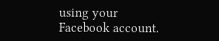using your Facebook account.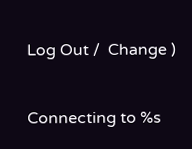Log Out /  Change )


Connecting to %s